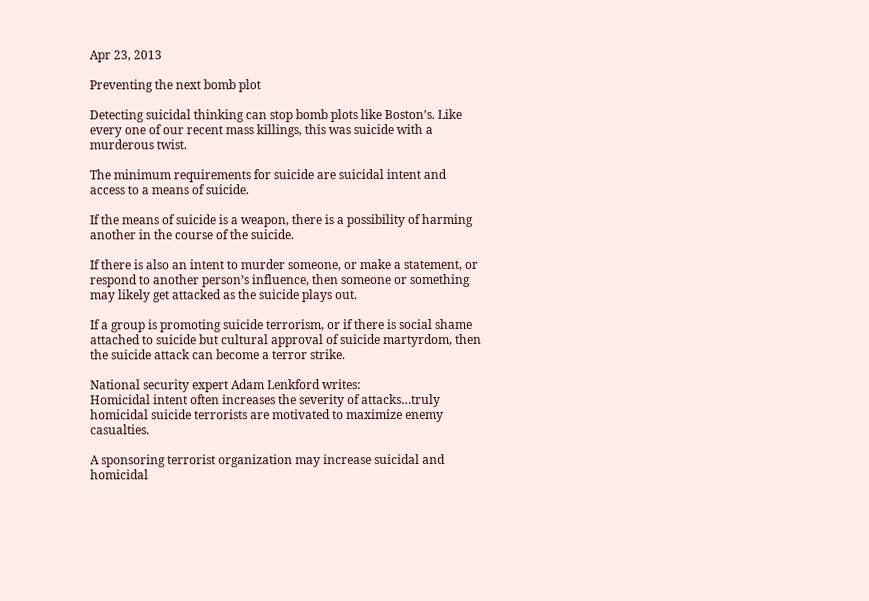Apr 23, 2013

Preventing the next bomb plot

Detecting suicidal thinking can stop bomb plots like Boston’s. Like every one of our recent mass killings, this was suicide with a murderous twist.

The minimum requirements for suicide are suicidal intent and access to a means of suicide.

If the means of suicide is a weapon, there is a possibility of harming another in the course of the suicide.

If there is also an intent to murder someone, or make a statement, or respond to another person’s influence, then someone or something may likely get attacked as the suicide plays out.

If a group is promoting suicide terrorism, or if there is social shame attached to suicide but cultural approval of suicide martyrdom, then the suicide attack can become a terror strike.

National security expert Adam Lenkford writes:
Homicidal intent often increases the severity of attacks…truly homicidal suicide terrorists are motivated to maximize enemy casualties.

A sponsoring terrorist organization may increase suicidal and homicidal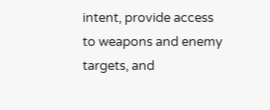intent, provide access to weapons and enemy targets, and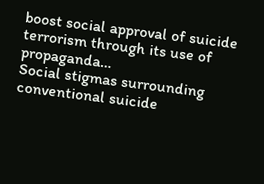boost social approval of suicide terrorism through its use of propaganda…
Social stigmas surrounding conventional suicide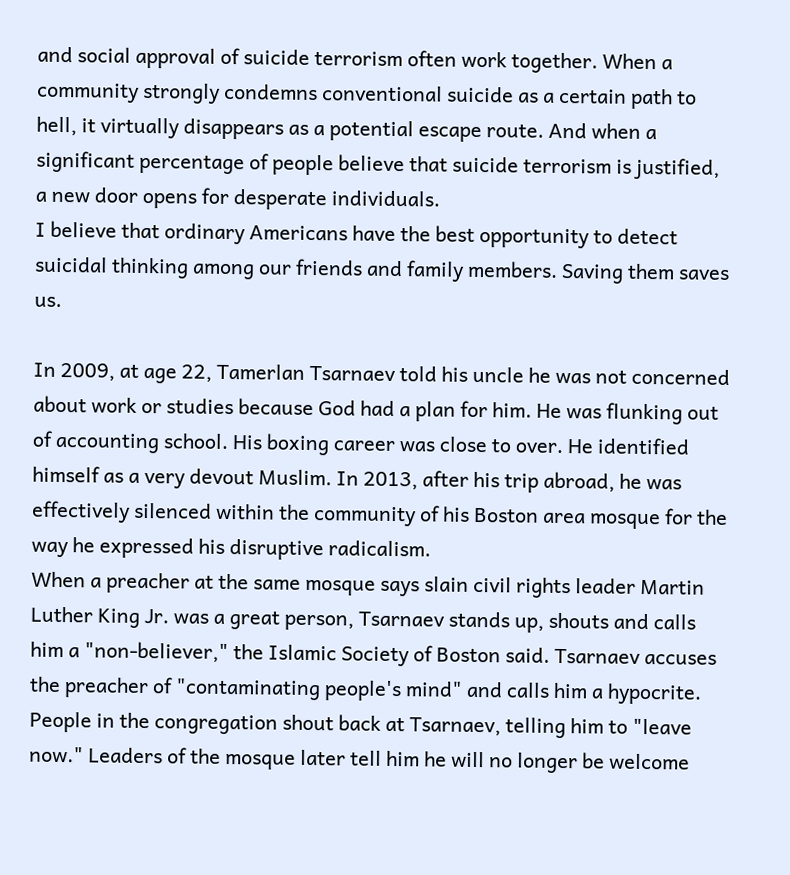and social approval of suicide terrorism often work together. When a community strongly condemns conventional suicide as a certain path to hell, it virtually disappears as a potential escape route. And when a significant percentage of people believe that suicide terrorism is justified, a new door opens for desperate individuals.
I believe that ordinary Americans have the best opportunity to detect suicidal thinking among our friends and family members. Saving them saves us.

In 2009, at age 22, Tamerlan Tsarnaev told his uncle he was not concerned about work or studies because God had a plan for him. He was flunking out of accounting school. His boxing career was close to over. He identified himself as a very devout Muslim. In 2013, after his trip abroad, he was effectively silenced within the community of his Boston area mosque for the way he expressed his disruptive radicalism.
When a preacher at the same mosque says slain civil rights leader Martin Luther King Jr. was a great person, Tsarnaev stands up, shouts and calls him a "non-believer," the Islamic Society of Boston said. Tsarnaev accuses the preacher of "contaminating people's mind" and calls him a hypocrite. People in the congregation shout back at Tsarnaev, telling him to "leave now." Leaders of the mosque later tell him he will no longer be welcome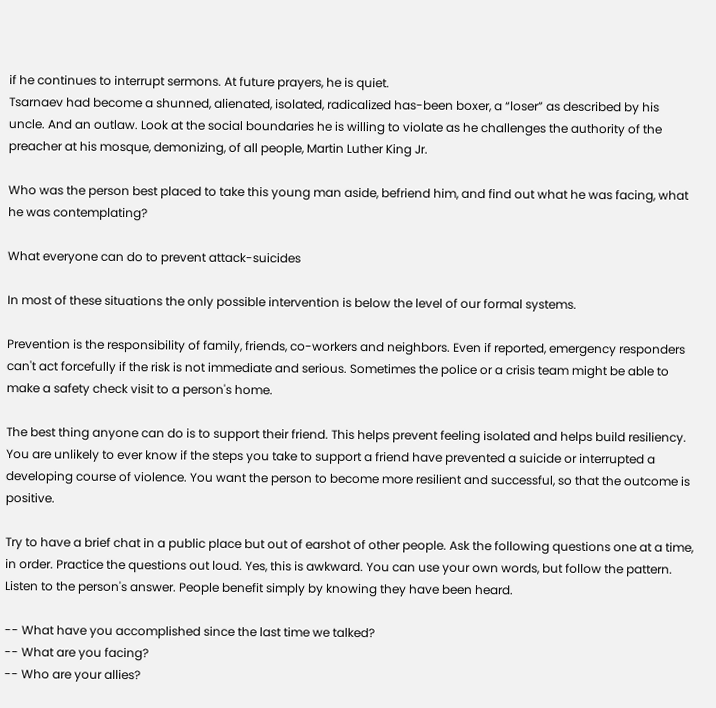if he continues to interrupt sermons. At future prayers, he is quiet.
Tsarnaev had become a shunned, alienated, isolated, radicalized has-been boxer, a “loser” as described by his uncle. And an outlaw. Look at the social boundaries he is willing to violate as he challenges the authority of the preacher at his mosque, demonizing, of all people, Martin Luther King Jr.

Who was the person best placed to take this young man aside, befriend him, and find out what he was facing, what he was contemplating?

What everyone can do to prevent attack-suicides

In most of these situations the only possible intervention is below the level of our formal systems.

Prevention is the responsibility of family, friends, co-workers and neighbors. Even if reported, emergency responders can't act forcefully if the risk is not immediate and serious. Sometimes the police or a crisis team might be able to make a safety check visit to a person's home.

The best thing anyone can do is to support their friend. This helps prevent feeling isolated and helps build resiliency. You are unlikely to ever know if the steps you take to support a friend have prevented a suicide or interrupted a developing course of violence. You want the person to become more resilient and successful, so that the outcome is positive.

Try to have a brief chat in a public place but out of earshot of other people. Ask the following questions one at a time, in order. Practice the questions out loud. Yes, this is awkward. You can use your own words, but follow the pattern. Listen to the person's answer. People benefit simply by knowing they have been heard.

-- What have you accomplished since the last time we talked?
-- What are you facing?
-- Who are your allies?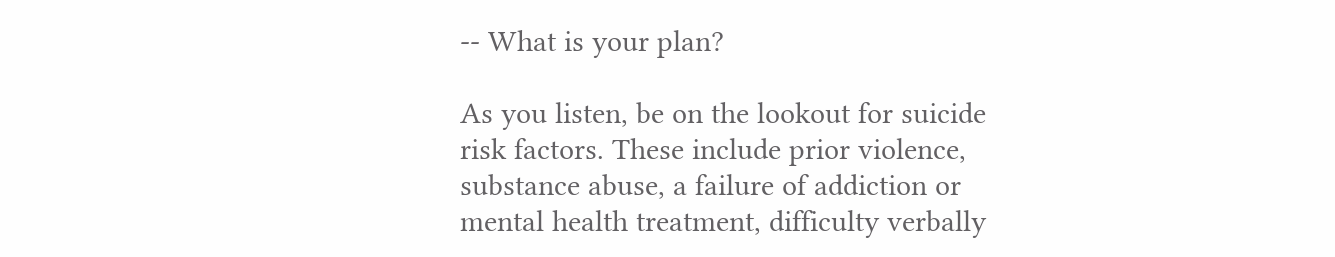-- What is your plan?

As you listen, be on the lookout for suicide risk factors. These include prior violence, substance abuse, a failure of addiction or mental health treatment, difficulty verbally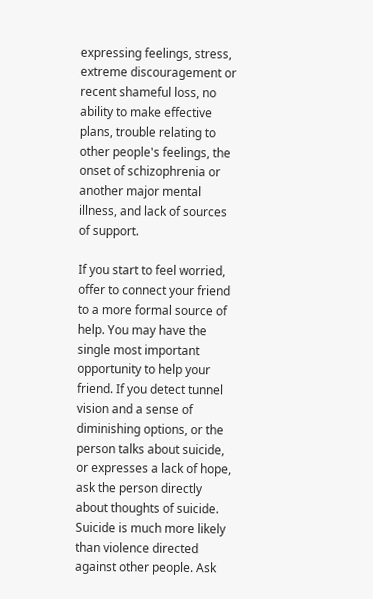expressing feelings, stress, extreme discouragement or recent shameful loss, no ability to make effective plans, trouble relating to other people's feelings, the onset of schizophrenia or another major mental illness, and lack of sources of support.

If you start to feel worried, offer to connect your friend to a more formal source of help. You may have the single most important opportunity to help your friend. If you detect tunnel vision and a sense of diminishing options, or the person talks about suicide, or expresses a lack of hope, ask the person directly about thoughts of suicide. Suicide is much more likely than violence directed against other people. Ask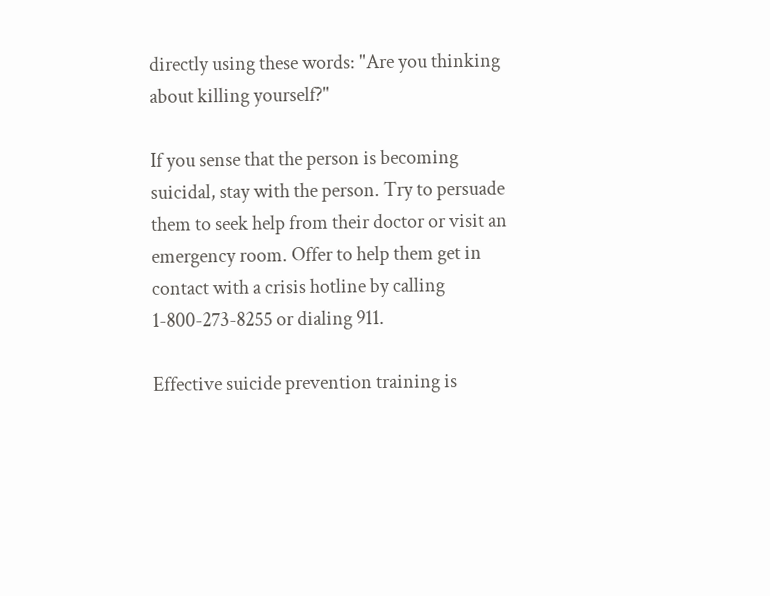directly using these words: "Are you thinking about killing yourself?"

If you sense that the person is becoming suicidal, stay with the person. Try to persuade them to seek help from their doctor or visit an emergency room. Offer to help them get in contact with a crisis hotline by calling 1-800-273-8255 or dialing 911.

Effective suicide prevention training is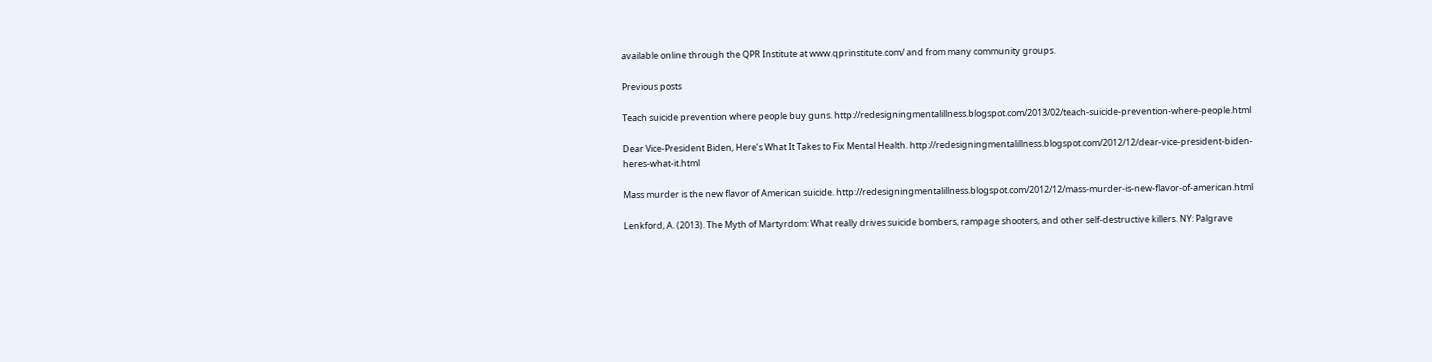available online through the QPR Institute at www.qprinstitute.com/ and from many community groups.

Previous posts

Teach suicide prevention where people buy guns. http://redesigningmentalillness.blogspot.com/2013/02/teach-suicide-prevention-where-people.html

Dear Vice-President Biden, Here’s What It Takes to Fix Mental Health. http://redesigningmentalillness.blogspot.com/2012/12/dear-vice-president-biden-heres-what-it.html

Mass murder is the new flavor of American suicide. http://redesigningmentalillness.blogspot.com/2012/12/mass-murder-is-new-flavor-of-american.html

Lenkford, A. (2013). The Myth of Martyrdom: What really drives suicide bombers, rampage shooters, and other self-destructive killers. NY: Palgrave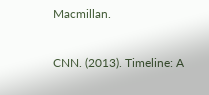Macmillan.

CNN. (2013). Timeline: A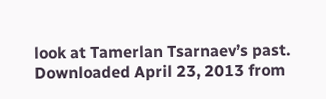look at Tamerlan Tsarnaev’s past. Downloaded April 23, 2013 from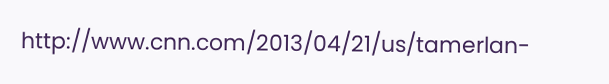http://www.cnn.com/2013/04/21/us/tamerlan-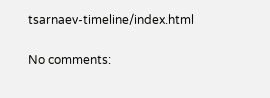tsarnaev-timeline/index.html

No comments: